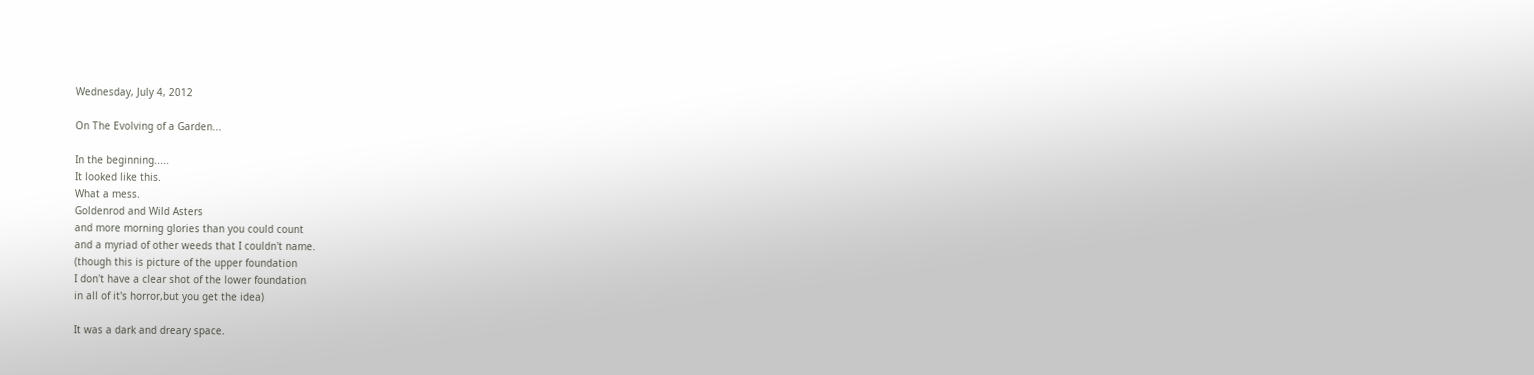Wednesday, July 4, 2012

On The Evolving of a Garden...

In the beginning.....
It looked like this.
What a mess.
Goldenrod and Wild Asters
and more morning glories than you could count
and a myriad of other weeds that I couldn't name.
(though this is picture of the upper foundation
I don't have a clear shot of the lower foundation
in all of it's horror,but you get the idea)

It was a dark and dreary space.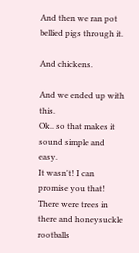And then we ran pot bellied pigs through it.

And chickens.

And we ended up with this.
Ok.. so that makes it sound simple and easy.
It wasn't! I can promise you that!
There were trees in there and honeysuckle rootballs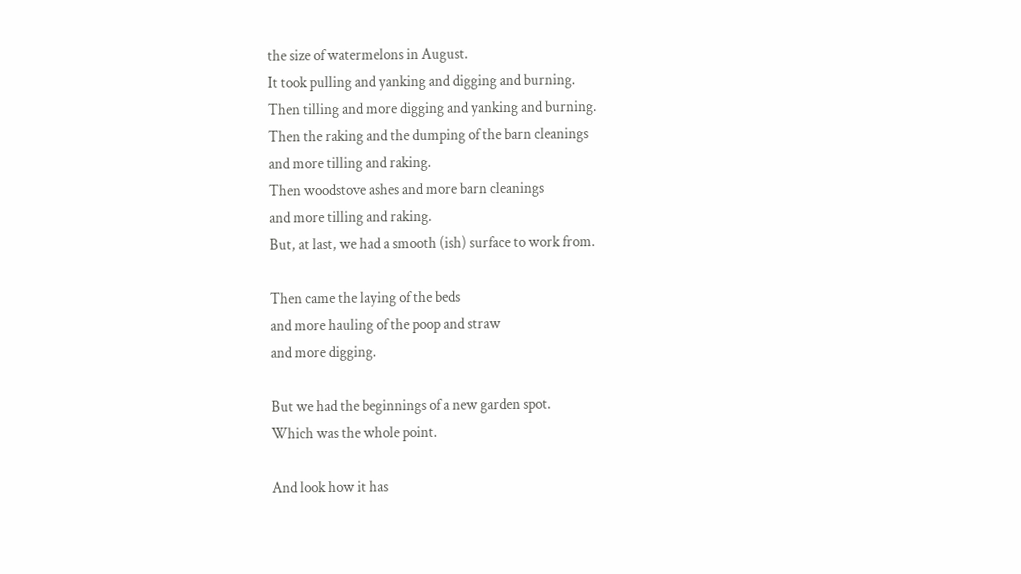the size of watermelons in August.
It took pulling and yanking and digging and burning.
Then tilling and more digging and yanking and burning.
Then the raking and the dumping of the barn cleanings
and more tilling and raking.
Then woodstove ashes and more barn cleanings
and more tilling and raking.
But, at last, we had a smooth (ish) surface to work from.

Then came the laying of the beds
and more hauling of the poop and straw
and more digging.

But we had the beginnings of a new garden spot.
Which was the whole point.

And look how it has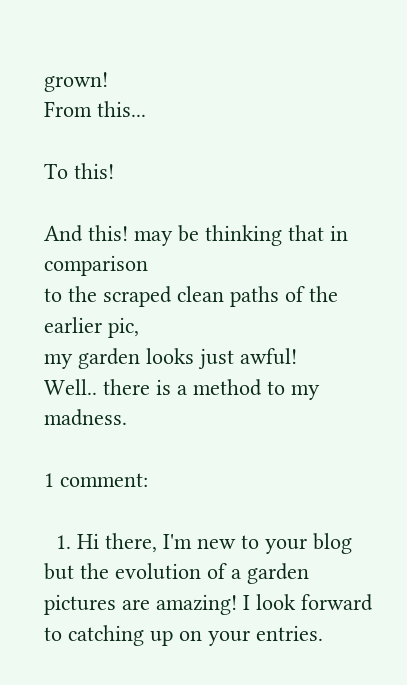grown!
From this...

To this!

And this! may be thinking that in comparison
to the scraped clean paths of the earlier pic,
my garden looks just awful!
Well.. there is a method to my madness.

1 comment:

  1. Hi there, I'm new to your blog but the evolution of a garden pictures are amazing! I look forward to catching up on your entries.